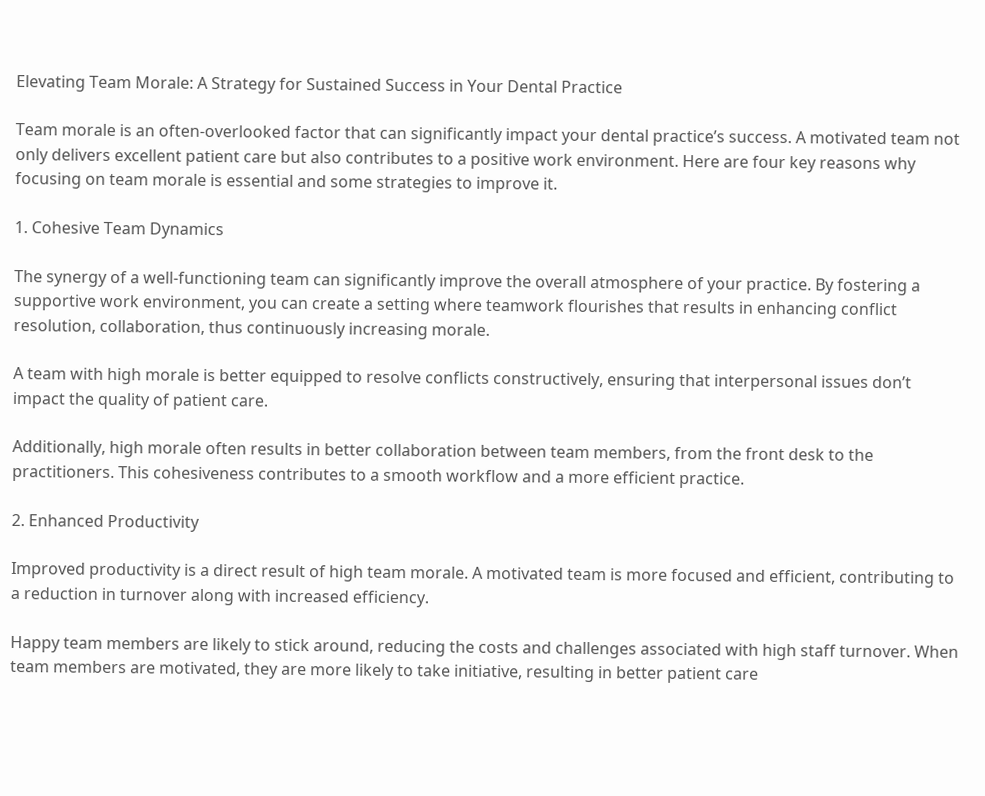Elevating Team Morale: A Strategy for Sustained Success in Your Dental Practice

Team morale is an often-overlooked factor that can significantly impact your dental practice’s success. A motivated team not only delivers excellent patient care but also contributes to a positive work environment. Here are four key reasons why focusing on team morale is essential and some strategies to improve it.

1. Cohesive Team Dynamics

The synergy of a well-functioning team can significantly improve the overall atmosphere of your practice. By fostering a supportive work environment, you can create a setting where teamwork flourishes that results in enhancing conflict resolution, collaboration, thus continuously increasing morale.

A team with high morale is better equipped to resolve conflicts constructively, ensuring that interpersonal issues don’t impact the quality of patient care.

Additionally, high morale often results in better collaboration between team members, from the front desk to the practitioners. This cohesiveness contributes to a smooth workflow and a more efficient practice.

2. Enhanced Productivity

Improved productivity is a direct result of high team morale. A motivated team is more focused and efficient, contributing to a reduction in turnover along with increased efficiency.

Happy team members are likely to stick around, reducing the costs and challenges associated with high staff turnover. When team members are motivated, they are more likely to take initiative, resulting in better patient care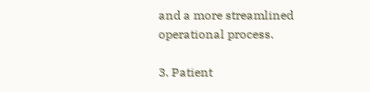and a more streamlined operational process.

3. Patient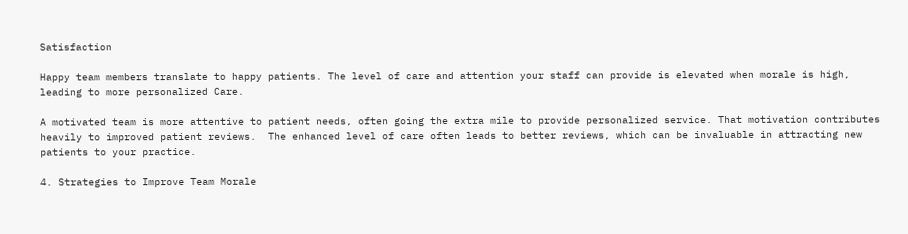Satisfaction

Happy team members translate to happy patients. The level of care and attention your staff can provide is elevated when morale is high, leading to more personalized Care.

A motivated team is more attentive to patient needs, often going the extra mile to provide personalized service. That motivation contributes heavily to improved patient reviews.  The enhanced level of care often leads to better reviews, which can be invaluable in attracting new patients to your practice.

4. Strategies to Improve Team Morale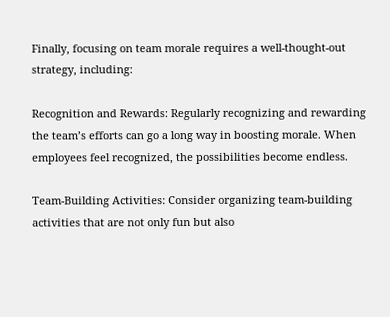Finally, focusing on team morale requires a well-thought-out strategy, including:

Recognition and Rewards: Regularly recognizing and rewarding the team’s efforts can go a long way in boosting morale. When employees feel recognized, the possibilities become endless.

Team-Building Activities: Consider organizing team-building activities that are not only fun but also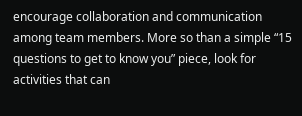encourage collaboration and communication among team members. More so than a simple “15 questions to get to know you” piece, look for activities that can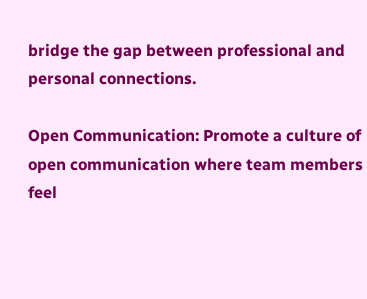bridge the gap between professional and personal connections.

Open Communication: Promote a culture of open communication where team members feel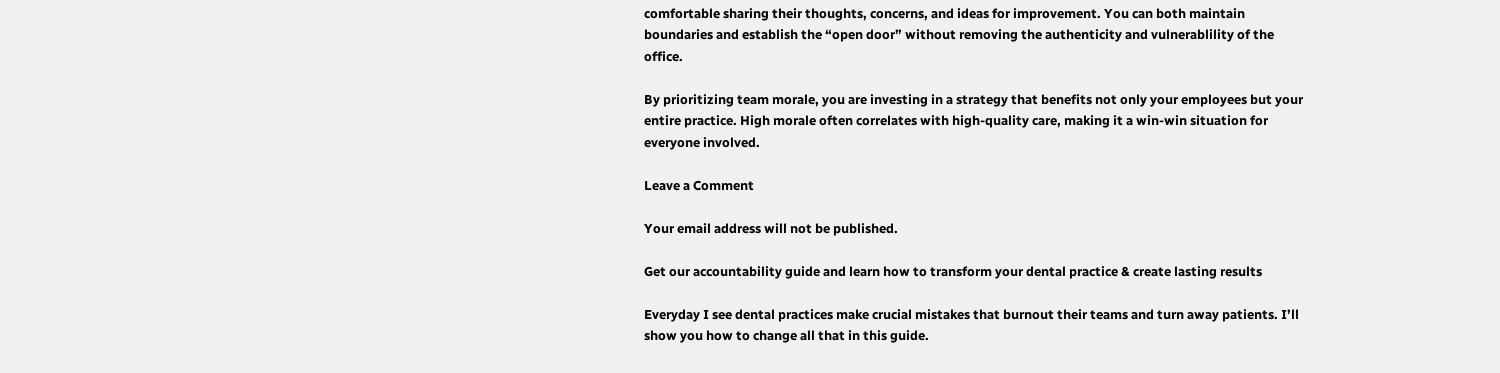comfortable sharing their thoughts, concerns, and ideas for improvement. You can both maintain boundaries and establish the “open door” without removing the authenticity and vulnerablility of the office.

By prioritizing team morale, you are investing in a strategy that benefits not only your employees but your entire practice. High morale often correlates with high-quality care, making it a win-win situation for everyone involved.

Leave a Comment

Your email address will not be published.

Get our accountability guide and learn how to transform your dental practice & create lasting results

Everyday I see dental practices make crucial mistakes that burnout their teams and turn away patients. I’ll show you how to change all that in this guide.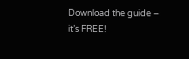Download the guide – it’s FREE!